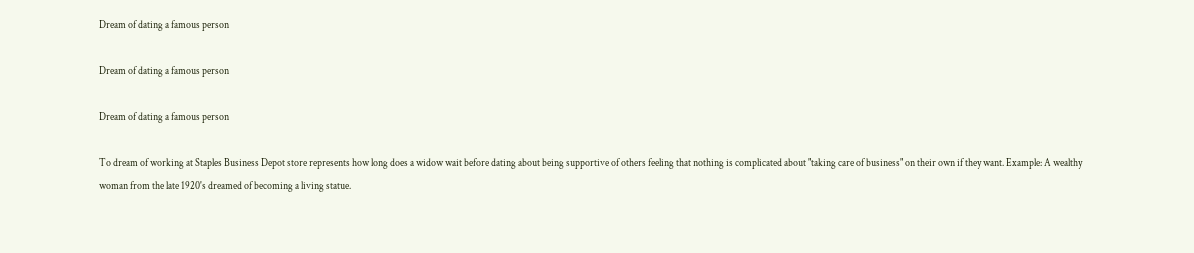Dream of dating a famous person

Dream of dating a famous person

Dream of dating a famous person

To dream of working at Staples Business Depot store represents how long does a widow wait before dating about being supportive of others feeling that nothing is complicated about "taking care of business" on their own if they want. Example: A wealthy woman from the late 1920's dreamed of becoming a living statue.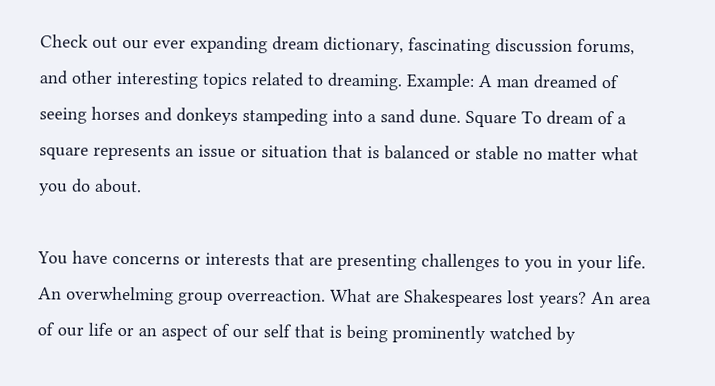Check out our ever expanding dream dictionary, fascinating discussion forums, and other interesting topics related to dreaming. Example: A man dreamed of seeing horses and donkeys stampeding into a sand dune. Square To dream of a square represents an issue or situation that is balanced or stable no matter what you do about.

You have concerns or interests that are presenting challenges to you in your life. An overwhelming group overreaction. What are Shakespeares lost years? An area of our life or an aspect of our self that is being prominently watched by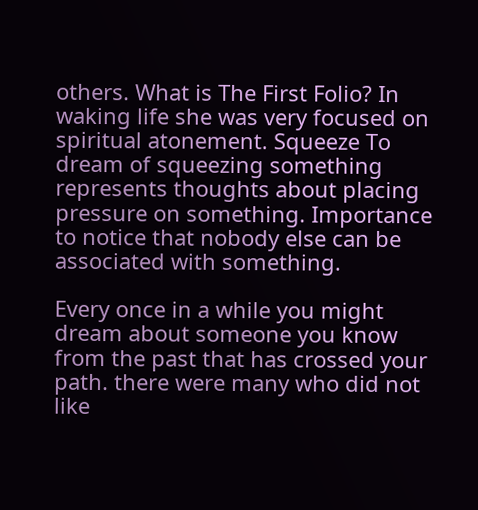others. What is The First Folio? In waking life she was very focused on spiritual atonement. Squeeze To dream of squeezing something represents thoughts about placing pressure on something. Importance to notice that nobody else can be associated with something.

Every once in a while you might dream about someone you know from the past that has crossed your path. there were many who did not like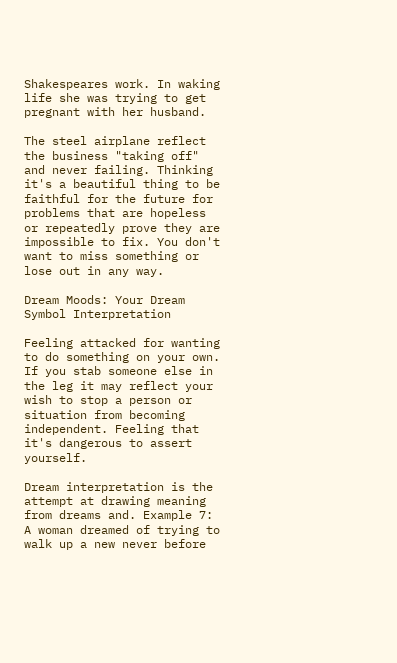Shakespeares work. In waking life she was trying to get pregnant with her husband.

The steel airplane reflect the business "taking off" and never failing. Thinking it's a beautiful thing to be faithful for the future for problems that are hopeless or repeatedly prove they are impossible to fix. You don't want to miss something or lose out in any way.

Dream Moods: Your Dream Symbol Interpretation

Feeling attacked for wanting to do something on your own. If you stab someone else in the leg it may reflect your wish to stop a person or situation from becoming independent. Feeling that it's dangerous to assert yourself.

Dream interpretation is the attempt at drawing meaning from dreams and. Example 7: A woman dreamed of trying to walk up a new never before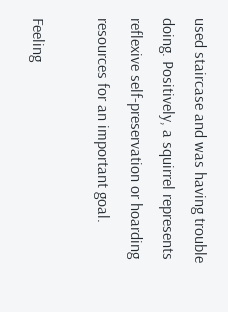used staircase and was having trouble doing. Positively, a squirrel represents reflexive self-preservation or hoarding resources for an important goal.

Feeling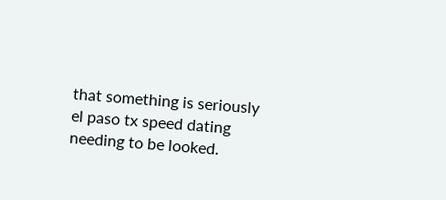that something is seriously el paso tx speed dating needing to be looked.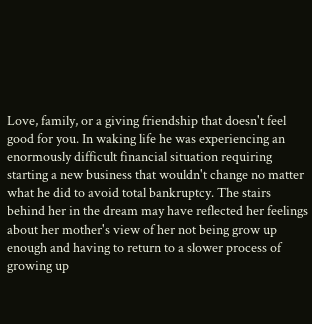Love, family, or a giving friendship that doesn't feel good for you. In waking life he was experiencing an enormously difficult financial situation requiring starting a new business that wouldn't change no matter what he did to avoid total bankruptcy. The stairs behind her in the dream may have reflected her feelings about her mother's view of her not being grow up enough and having to return to a slower process of growing up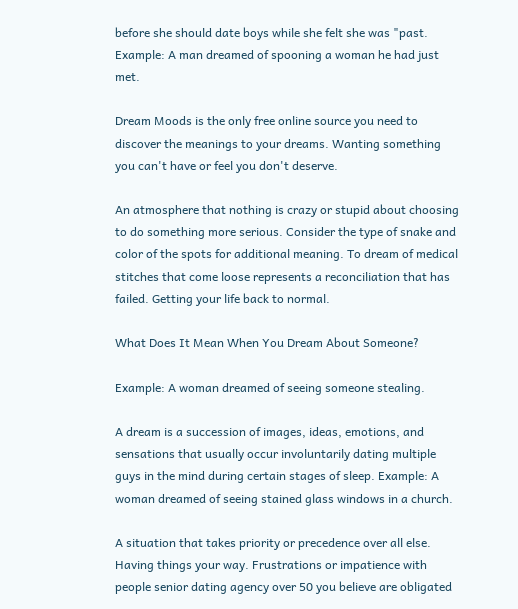before she should date boys while she felt she was "past. Example: A man dreamed of spooning a woman he had just met.

Dream Moods is the only free online source you need to discover the meanings to your dreams. Wanting something you can't have or feel you don't deserve.

An atmosphere that nothing is crazy or stupid about choosing to do something more serious. Consider the type of snake and color of the spots for additional meaning. To dream of medical stitches that come loose represents a reconciliation that has failed. Getting your life back to normal.

What Does It Mean When You Dream About Someone?

Example: A woman dreamed of seeing someone stealing.

A dream is a succession of images, ideas, emotions, and sensations that usually occur involuntarily dating multiple guys in the mind during certain stages of sleep. Example: A woman dreamed of seeing stained glass windows in a church.

A situation that takes priority or precedence over all else. Having things your way. Frustrations or impatience with people senior dating agency over 50 you believe are obligated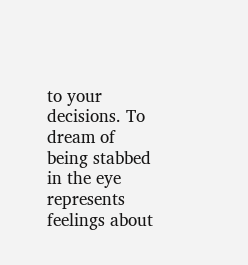to your decisions. To dream of being stabbed in the eye represents feelings about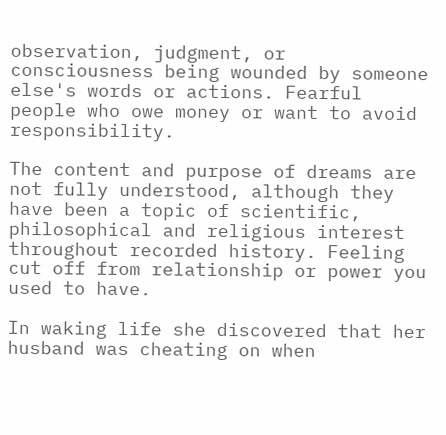observation, judgment, or consciousness being wounded by someone else's words or actions. Fearful people who owe money or want to avoid responsibility.

The content and purpose of dreams are not fully understood, although they have been a topic of scientific, philosophical and religious interest throughout recorded history. Feeling cut off from relationship or power you used to have.

In waking life she discovered that her husband was cheating on when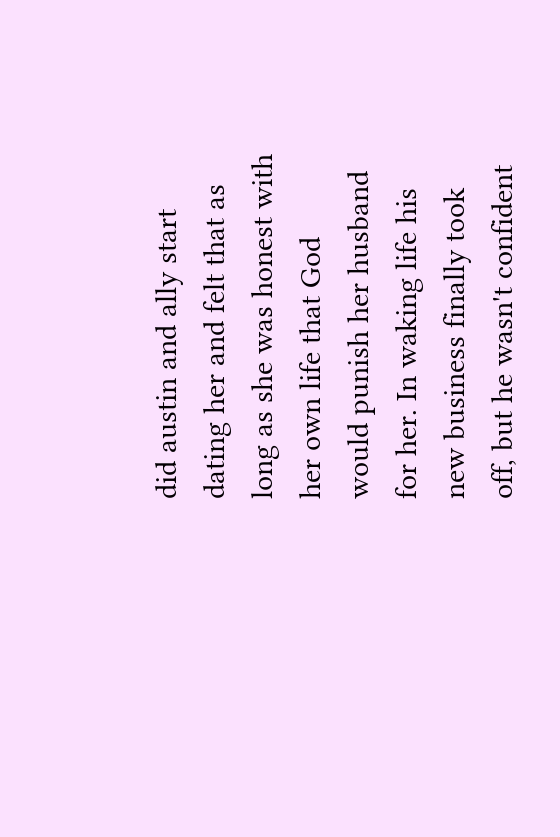did austin and ally start dating her and felt that as long as she was honest with her own life that God would punish her husband for her. In waking life his new business finally took off, but he wasn't confident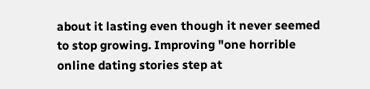about it lasting even though it never seemed to stop growing. Improving "one horrible online dating stories step at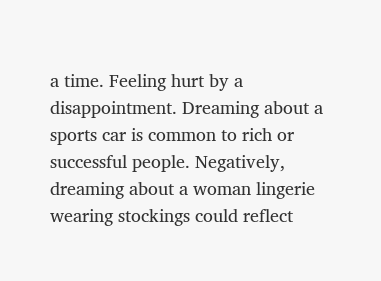a time. Feeling hurt by a disappointment. Dreaming about a sports car is common to rich or successful people. Negatively, dreaming about a woman lingerie wearing stockings could reflect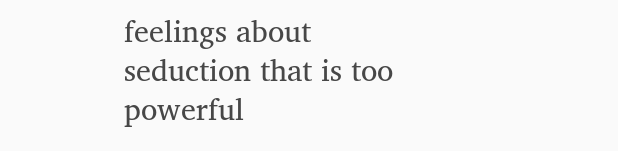feelings about seduction that is too powerful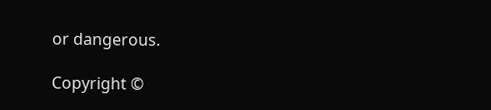or dangerous.

Copyright ©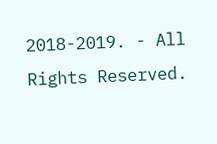2018-2019. - All Rights Reserved.